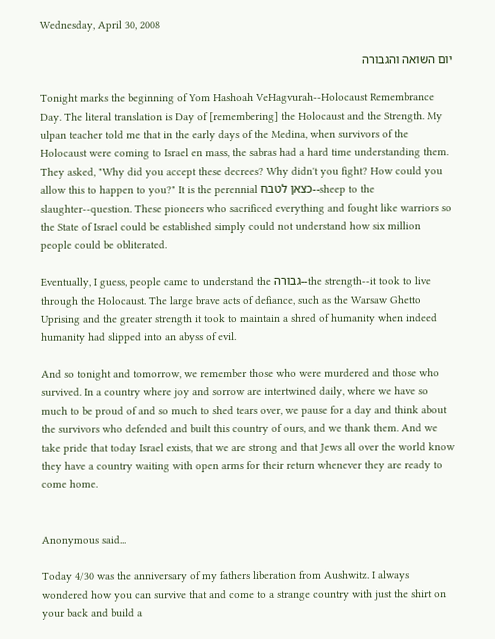Wednesday, April 30, 2008

יום השואה והגבורה

Tonight marks the beginning of Yom Hashoah VeHagvurah--Holocaust Remembrance Day. The literal translation is Day of [remembering] the Holocaust and the Strength. My ulpan teacher told me that in the early days of the Medina, when survivors of the Holocaust were coming to Israel en mass, the sabras had a hard time understanding them. They asked, "Why did you accept these decrees? Why didn't you fight? How could you allow this to happen to you?" It is the perennial כצאן לטבח--sheep to the slaughter--question. These pioneers who sacrificed everything and fought like warriors so the State of Israel could be established simply could not understand how six million people could be obliterated.

Eventually, I guess, people came to understand the גבורה--the strength--it took to live through the Holocaust. The large brave acts of defiance, such as the Warsaw Ghetto Uprising and the greater strength it took to maintain a shred of humanity when indeed humanity had slipped into an abyss of evil.

And so tonight and tomorrow, we remember those who were murdered and those who survived. In a country where joy and sorrow are intertwined daily, where we have so much to be proud of and so much to shed tears over, we pause for a day and think about the survivors who defended and built this country of ours, and we thank them. And we take pride that today Israel exists, that we are strong and that Jews all over the world know they have a country waiting with open arms for their return whenever they are ready to come home.


Anonymous said...

Today 4/30 was the anniversary of my fathers liberation from Aushwitz. I always wondered how you can survive that and come to a strange country with just the shirt on your back and build a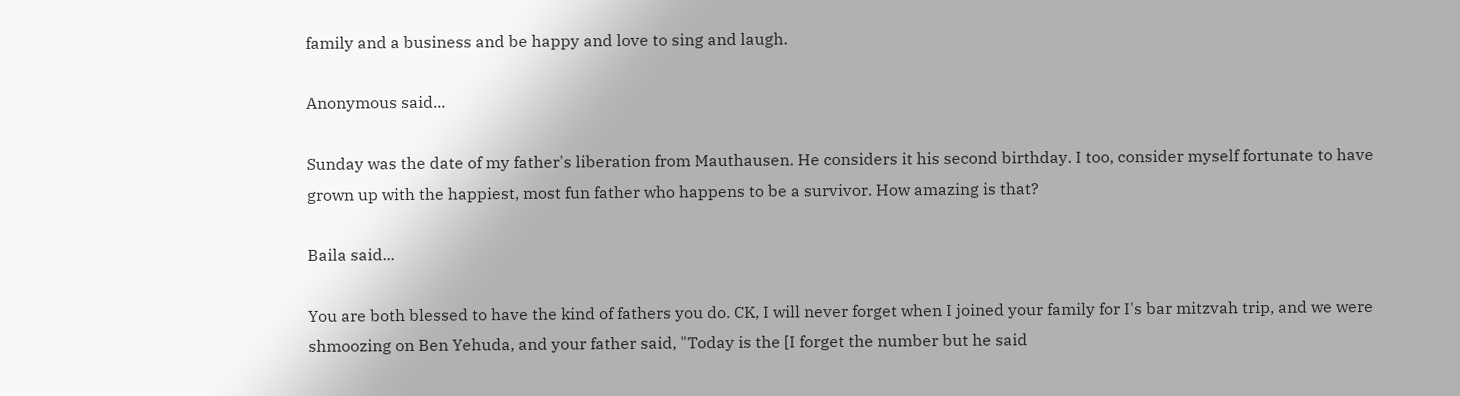family and a business and be happy and love to sing and laugh.

Anonymous said...

Sunday was the date of my father's liberation from Mauthausen. He considers it his second birthday. I too, consider myself fortunate to have grown up with the happiest, most fun father who happens to be a survivor. How amazing is that?

Baila said...

You are both blessed to have the kind of fathers you do. CK, I will never forget when I joined your family for I's bar mitzvah trip, and we were shmoozing on Ben Yehuda, and your father said, "Today is the [I forget the number but he said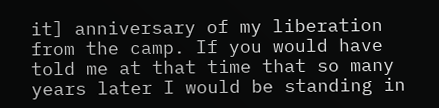it] anniversary of my liberation from the camp. If you would have told me at that time that so many years later I would be standing in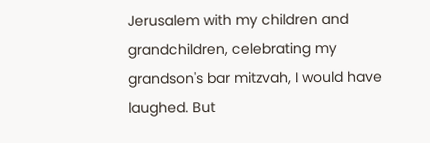Jerusalem with my children and grandchildren, celebrating my grandson's bar mitzvah, I would have laughed. But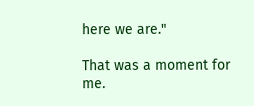here we are."

That was a moment for me.